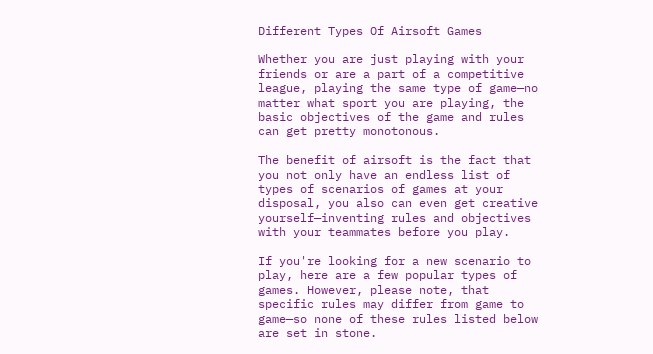Different Types Of Airsoft Games

Whether you are just playing with your friends or are a part of a competitive league, playing the same type of game—no matter what sport you are playing, the basic objectives of the game and rules can get pretty monotonous.

The benefit of airsoft is the fact that you not only have an endless list of types of scenarios of games at your disposal, you also can even get creative yourself—inventing rules and objectives with your teammates before you play.

If you're looking for a new scenario to play, here are a few popular types of games. However, please note, that specific rules may differ from game to game—so none of these rules listed below are set in stone.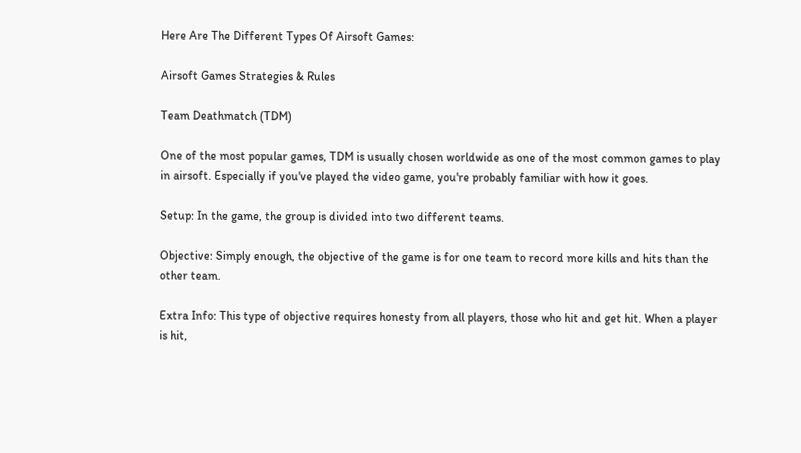Here Are The Different Types Of Airsoft Games:

Airsoft Games Strategies & Rules

Team Deathmatch (TDM)

One of the most popular games, TDM is usually chosen worldwide as one of the most common games to play in airsoft. Especially if you've played the video game, you're probably familiar with how it goes.

Setup: In the game, the group is divided into two different teams.

Objective: Simply enough, the objective of the game is for one team to record more kills and hits than the other team.

Extra Info: This type of objective requires honesty from all players, those who hit and get hit. When a player is hit,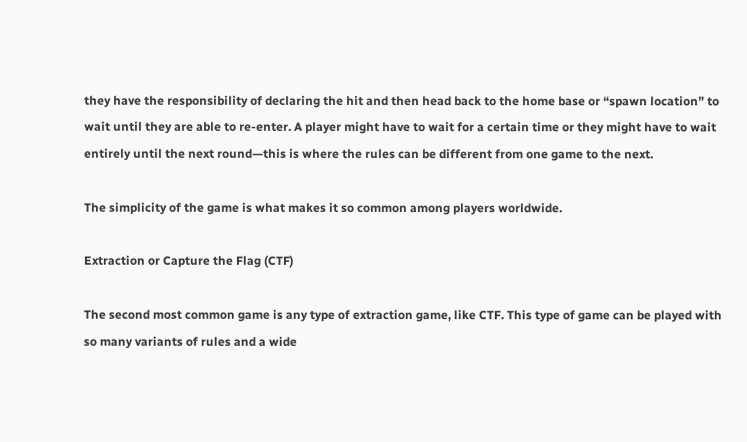they have the responsibility of declaring the hit and then head back to the home base or “spawn location” to wait until they are able to re-enter. A player might have to wait for a certain time or they might have to wait entirely until the next round—this is where the rules can be different from one game to the next.

The simplicity of the game is what makes it so common among players worldwide.

Extraction or Capture the Flag (CTF)

The second most common game is any type of extraction game, like CTF. This type of game can be played with so many variants of rules and a wide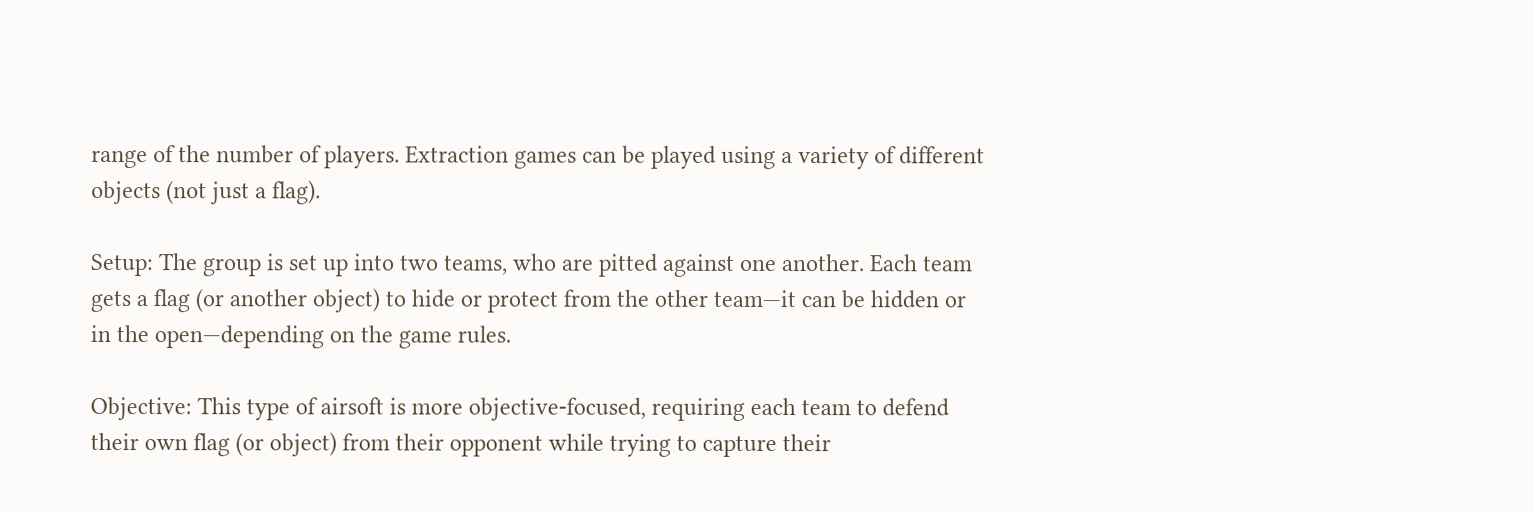range of the number of players. Extraction games can be played using a variety of different objects (not just a flag).

Setup: The group is set up into two teams, who are pitted against one another. Each team gets a flag (or another object) to hide or protect from the other team—it can be hidden or in the open—depending on the game rules.

Objective: This type of airsoft is more objective-focused, requiring each team to defend their own flag (or object) from their opponent while trying to capture their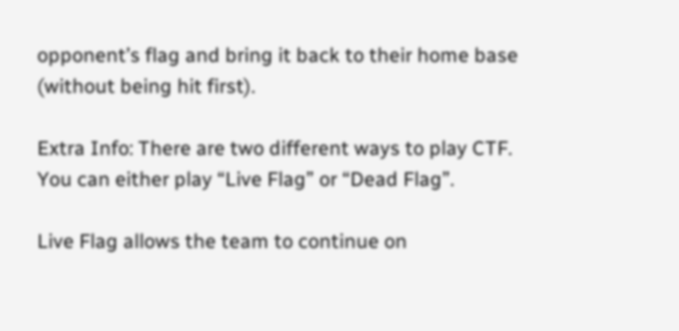opponent’s flag and bring it back to their home base (without being hit first).

Extra Info: There are two different ways to play CTF. You can either play “Live Flag” or “Dead Flag”.

Live Flag allows the team to continue on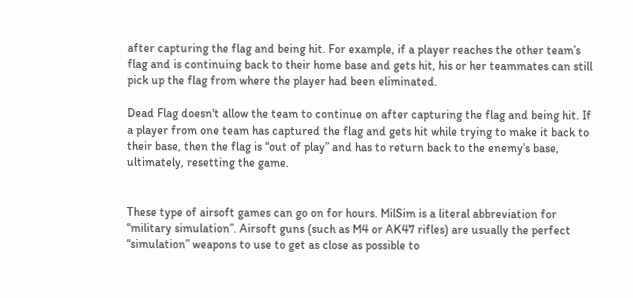after capturing the flag and being hit. For example, if a player reaches the other team’s flag and is continuing back to their home base and gets hit, his or her teammates can still pick up the flag from where the player had been eliminated.

Dead Flag doesn't allow the team to continue on after capturing the flag and being hit. If a player from one team has captured the flag and gets hit while trying to make it back to their base, then the flag is “out of play” and has to return back to the enemy’s base, ultimately, resetting the game.


These type of airsoft games can go on for hours. MilSim is a literal abbreviation for “military simulation”. Airsoft guns (such as M4 or AK47 rifles) are usually the perfect “simulation” weapons to use to get as close as possible to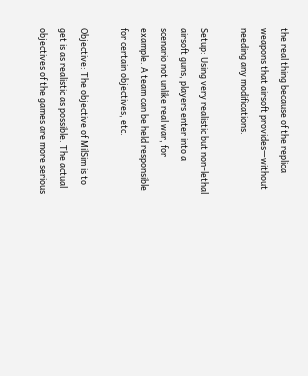the real thing because of the replica weapons that airsoft provides—without needing any modifications.

Setup: Using very realistic but non-lethal airsoft guns, players enter into a scenario not unlike real war, for example. A team can be held responsible for certain objectives, etc.

Objective: The objective of MilSim is to get is as realistic as possible. The actual objectives of the games are more serious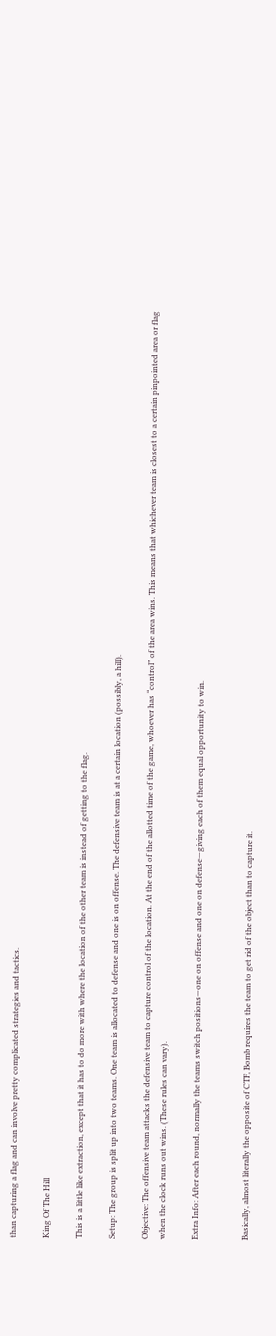than capturing a flag and can involve pretty complicated strategies and tactics.

King Of The Hill

This is a little like extraction, except that it has to do more with where the location of the other team is instead of getting to the flag.

Setup: The group is split up into two teams. One team is allocated to defense and one is on offense. The defensive team is at a certain location (possibly, a hill).

Objective: The offensive team attacks the defensive team to capture control of the location. At the end of the allotted time of the game, whoever has “control” of the area wins. This means that whichever team is closest to a certain pinpointed area or flag when the clock runs out wins. (These rules can vary).

Extra Info: After each round, normally the teams switch positions—one on offense and one on defense—giving each of them equal opportunity to win.


Basically, almost literally the opposite of CTF, Bomb requires the team to get rid of the object than to capture it.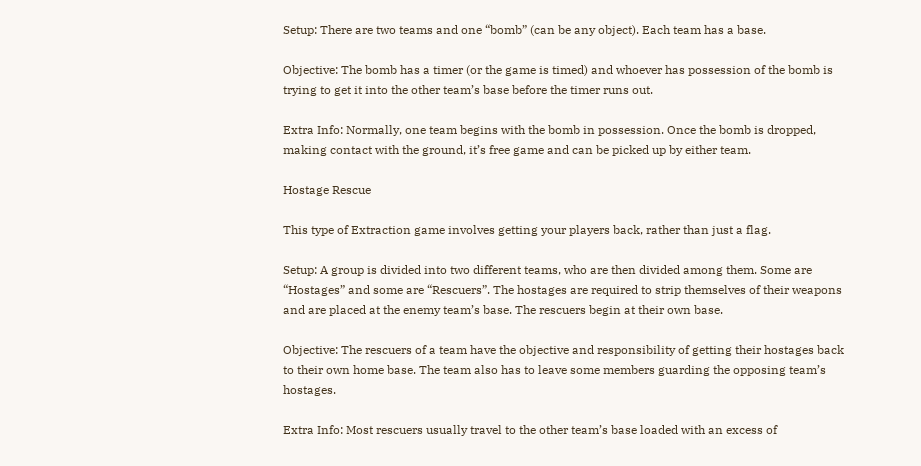Setup: There are two teams and one “bomb” (can be any object). Each team has a base.

Objective: The bomb has a timer (or the game is timed) and whoever has possession of the bomb is trying to get it into the other team’s base before the timer runs out.

Extra Info: Normally, one team begins with the bomb in possession. Once the bomb is dropped, making contact with the ground, it’s free game and can be picked up by either team.

Hostage Rescue

This type of Extraction game involves getting your players back, rather than just a flag.

Setup: A group is divided into two different teams, who are then divided among them. Some are “Hostages” and some are “Rescuers”. The hostages are required to strip themselves of their weapons and are placed at the enemy team’s base. The rescuers begin at their own base.

Objective: The rescuers of a team have the objective and responsibility of getting their hostages back to their own home base. The team also has to leave some members guarding the opposing team’s hostages.

Extra Info: Most rescuers usually travel to the other team’s base loaded with an excess of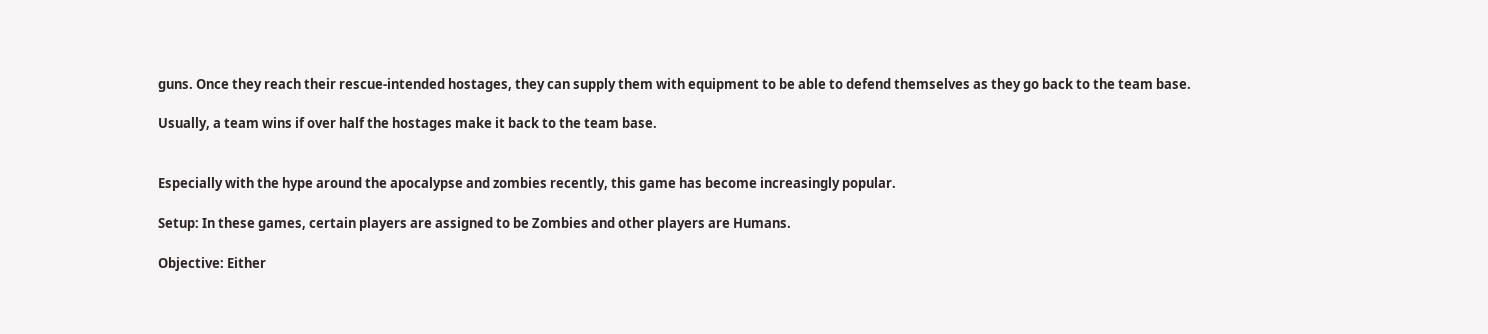guns. Once they reach their rescue-intended hostages, they can supply them with equipment to be able to defend themselves as they go back to the team base.

Usually, a team wins if over half the hostages make it back to the team base.


Especially with the hype around the apocalypse and zombies recently, this game has become increasingly popular.

Setup: In these games, certain players are assigned to be Zombies and other players are Humans.

Objective: Either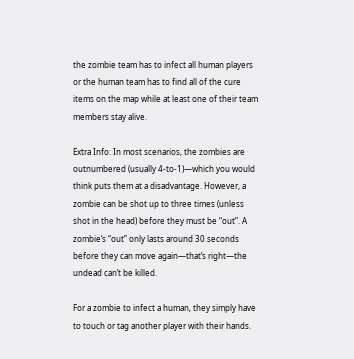the zombie team has to infect all human players or the human team has to find all of the cure items on the map while at least one of their team members stay alive.

Extra Info: In most scenarios, the zombies are outnumbered (usually 4-to-1)—which you would think puts them at a disadvantage. However, a zombie can be shot up to three times (unless shot in the head) before they must be “out”. A zombie’s “out” only lasts around 30 seconds before they can move again—that’s right—the undead can’t be killed.

For a zombie to infect a human, they simply have to touch or tag another player with their hands.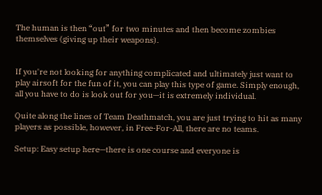The human is then “out” for two minutes and then become zombies themselves (giving up their weapons).


If you're not looking for anything complicated and ultimately just want to play airsoft for the fun of it, you can play this type of game. Simply enough, all you have to do is look out for you—it is extremely individual.

Quite along the lines of Team Deathmatch, you are just trying to hit as many players as possible, however, in Free-For-All, there are no teams.

Setup: Easy setup here—there is one course and everyone is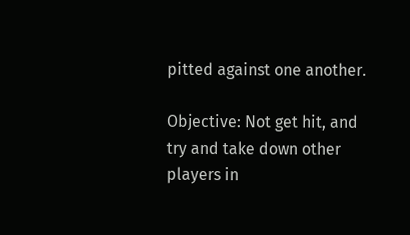pitted against one another.

Objective: Not get hit, and try and take down other players in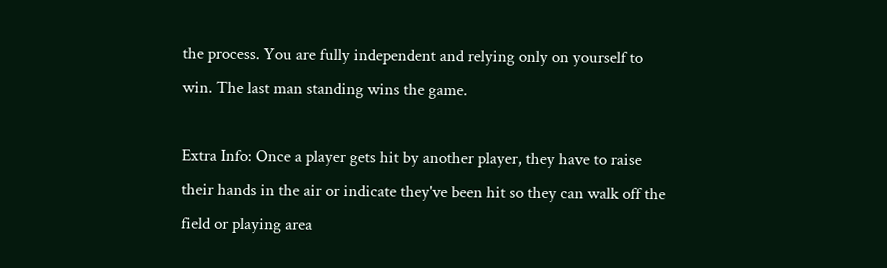the process. You are fully independent and relying only on yourself to win. The last man standing wins the game.

Extra Info: Once a player gets hit by another player, they have to raise their hands in the air or indicate they've been hit so they can walk off the field or playing area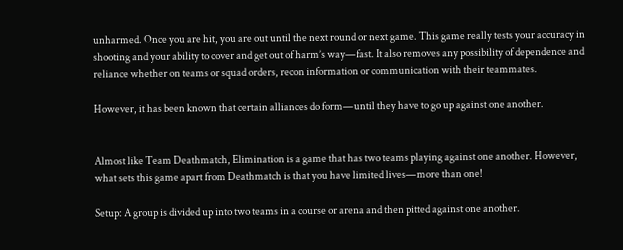unharmed. Once you are hit, you are out until the next round or next game. This game really tests your accuracy in shooting and your ability to cover and get out of harm’s way—fast. It also removes any possibility of dependence and reliance whether on teams or squad orders, recon information or communication with their teammates.

However, it has been known that certain alliances do form—until they have to go up against one another.


Almost like Team Deathmatch, Elimination is a game that has two teams playing against one another. However, what sets this game apart from Deathmatch is that you have limited lives—more than one!

Setup: A group is divided up into two teams in a course or arena and then pitted against one another.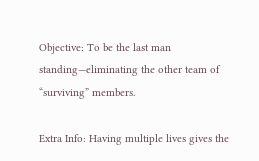Objective: To be the last man standing—eliminating the other team of “surviving” members.

Extra Info: Having multiple lives gives the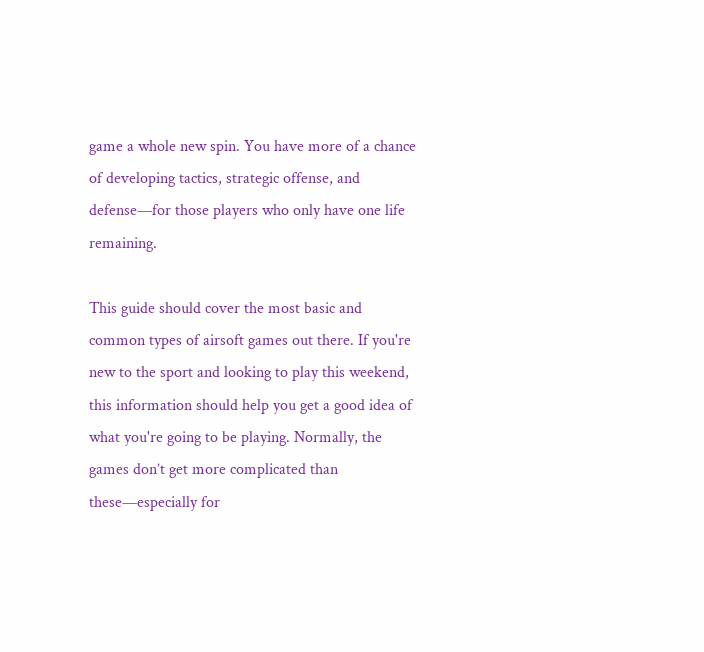game a whole new spin. You have more of a chance of developing tactics, strategic offense, and defense—for those players who only have one life remaining.

This guide should cover the most basic and common types of airsoft games out there. If you're new to the sport and looking to play this weekend, this information should help you get a good idea of what you're going to be playing. Normally, the games don’t get more complicated than these—especially for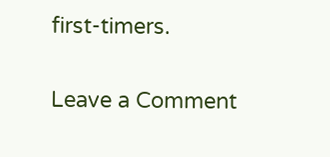first-timers.

Leave a Comment